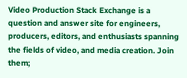Video Production Stack Exchange is a question and answer site for engineers, producers, editors, and enthusiasts spanning the fields of video, and media creation. Join them;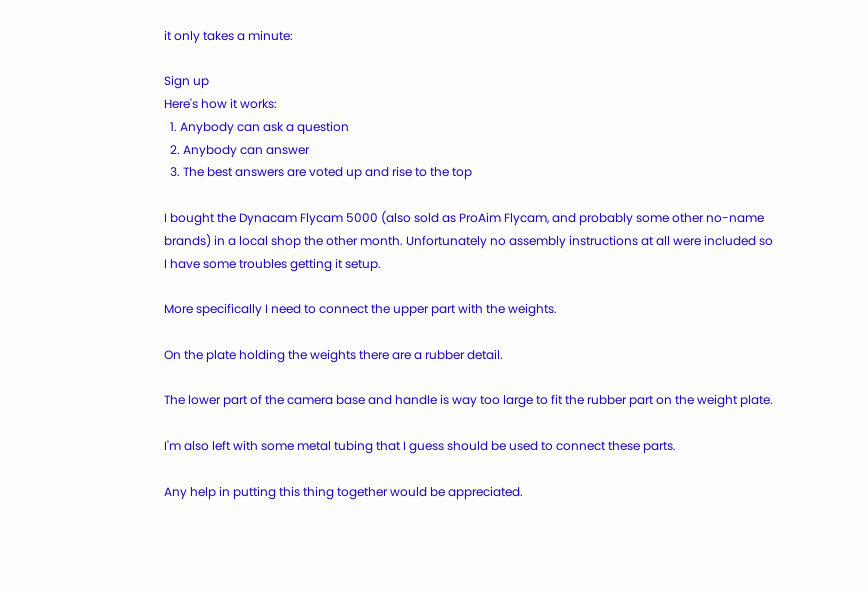it only takes a minute:

Sign up
Here's how it works:
  1. Anybody can ask a question
  2. Anybody can answer
  3. The best answers are voted up and rise to the top

I bought the Dynacam Flycam 5000 (also sold as ProAim Flycam, and probably some other no-name brands) in a local shop the other month. Unfortunately no assembly instructions at all were included so I have some troubles getting it setup.

More specifically I need to connect the upper part with the weights.

On the plate holding the weights there are a rubber detail.

The lower part of the camera base and handle is way too large to fit the rubber part on the weight plate.

I'm also left with some metal tubing that I guess should be used to connect these parts.

Any help in putting this thing together would be appreciated.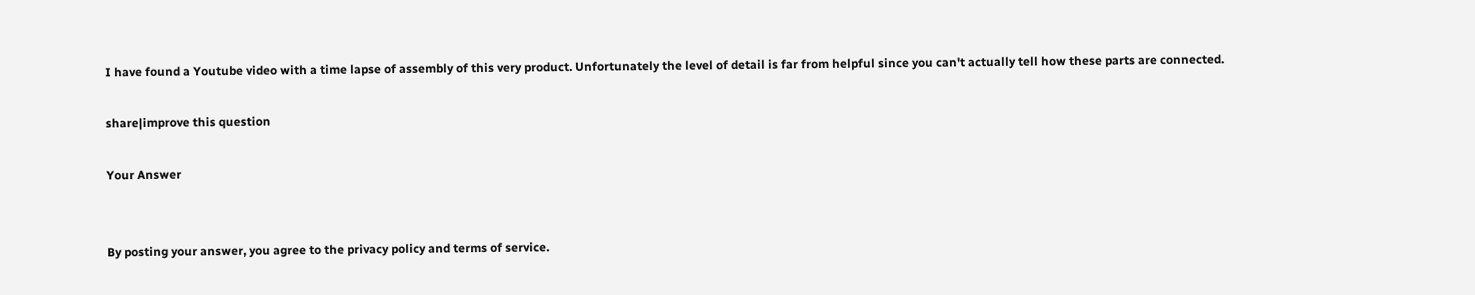I have found a Youtube video with a time lapse of assembly of this very product. Unfortunately the level of detail is far from helpful since you can't actually tell how these parts are connected.

share|improve this question

Your Answer


By posting your answer, you agree to the privacy policy and terms of service.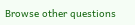Browse other questions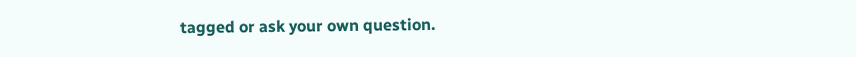tagged or ask your own question.